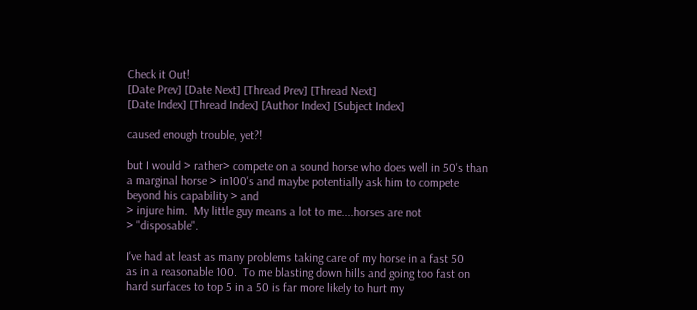Check it Out!
[Date Prev] [Date Next] [Thread Prev] [Thread Next]
[Date Index] [Thread Index] [Author Index] [Subject Index]

caused enough trouble, yet?!

but I would > rather> compete on a sound horse who does well in 50's than
a marginal horse > in100's and maybe potentially ask him to compete
beyond his capability > and
> injure him.  My little guy means a lot to me....horses are not
> "disposable".

I've had at least as many problems taking care of my horse in a fast 50
as in a reasonable 100.  To me blasting down hills and going too fast on
hard surfaces to top 5 in a 50 is far more likely to hurt my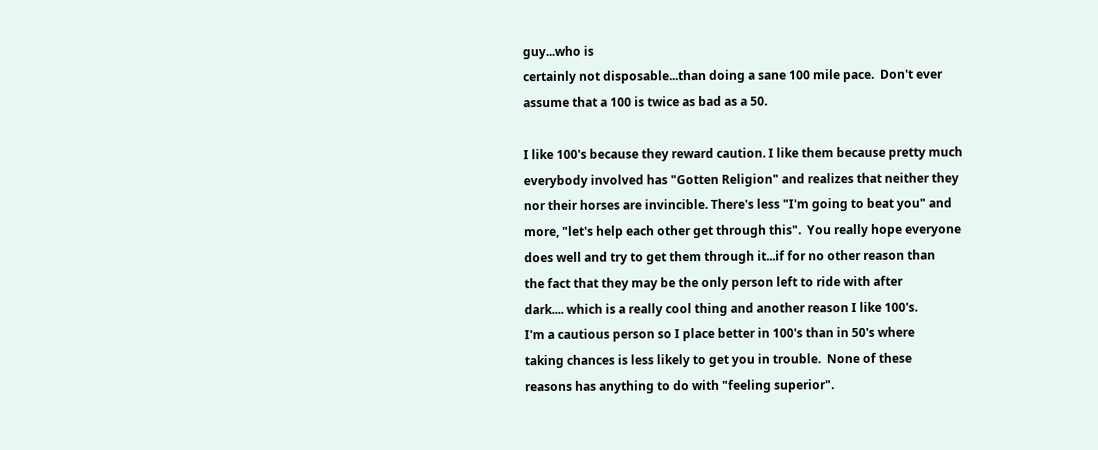guy...who is
certainly not disposable...than doing a sane 100 mile pace.  Don't ever
assume that a 100 is twice as bad as a 50.

I like 100's because they reward caution. I like them because pretty much
everybody involved has "Gotten Religion" and realizes that neither they
nor their horses are invincible. There's less "I'm going to beat you" and
more, "let's help each other get through this".  You really hope everyone
does well and try to get them through it...if for no other reason than
the fact that they may be the only person left to ride with after
dark.... which is a really cool thing and another reason I like 100's.
I'm a cautious person so I place better in 100's than in 50's where
taking chances is less likely to get you in trouble.  None of these
reasons has anything to do with "feeling superior".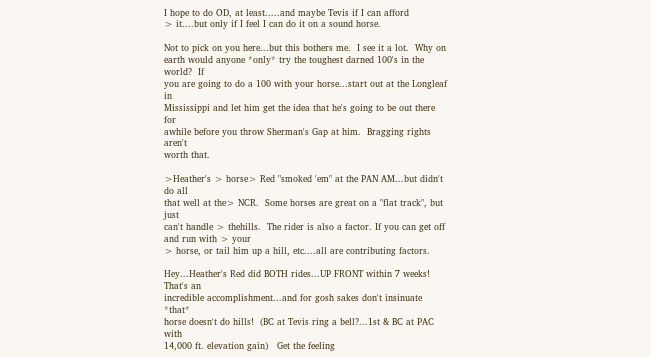I hope to do OD, at least.....and maybe Tevis if I can afford
> it....but only if I feel I can do it on a sound horse.

Not to pick on you here...but this bothers me.  I see it a lot.  Why on
earth would anyone *only* try the toughest darned 100's in the world?  If
you are going to do a 100 with your horse...start out at the Longleaf in
Mississippi and let him get the idea that he's going to be out there for
awhile before you throw Sherman's Gap at him.  Bragging rights aren't
worth that.

>Heather's > horse> Red "smoked 'em" at the PAN AM...but didn't do all
that well at the> NCR.  Some horses are great on a "flat track", but just
can't handle > thehills.  The rider is also a factor. If you can get off
and run with > your
> horse, or tail him up a hill, etc....all are contributing factors.

Hey...Heather's Red did BOTH rides...UP FRONT within 7 weeks!  That's an
incredible accomplishment...and for gosh sakes don't insinuate *that*
horse doesn't do hills!  (BC at Tevis ring a bell?...1st & BC at PAC with
14,000 ft. elevation gain)   Get the feeling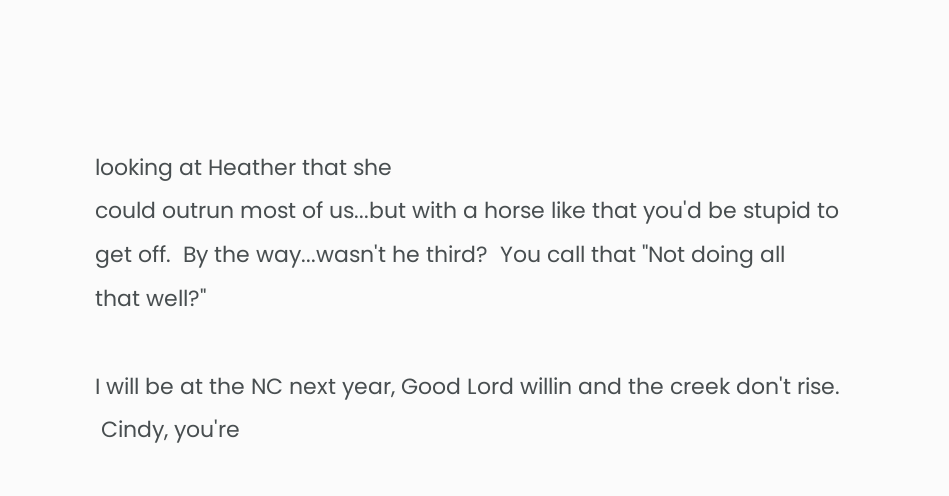looking at Heather that she
could outrun most of us...but with a horse like that you'd be stupid to
get off.  By the way...wasn't he third?  You call that "Not doing all
that well?"

I will be at the NC next year, Good Lord willin and the creek don't rise.
 Cindy, you're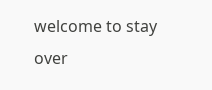welcome to stay over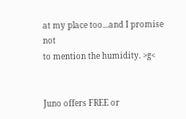at my place too...and I promise not
to mention the humidity. >g<


Juno offers FREE or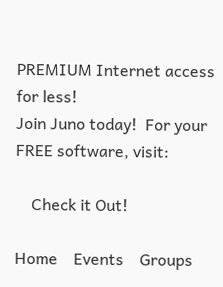PREMIUM Internet access for less!
Join Juno today!  For your FREE software, visit:

    Check it Out!

Home    Events    Groups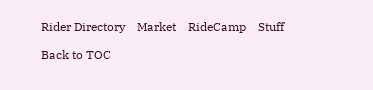Rider Directory    Market    RideCamp    Stuff

Back to TOC